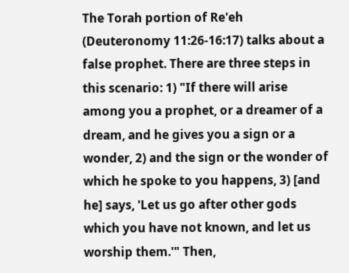The Torah portion of Re'eh (Deuteronomy 11:26-16:17) talks about a false prophet. There are three steps in this scenario: 1) "If there will arise among you a prophet, or a dreamer of a dream, and he gives you a sign or a wonder, 2) and the sign or the wonder of which he spoke to you happens, 3) [and he] says, 'Let us go after other gods which you have not known, and let us worship them.'" Then,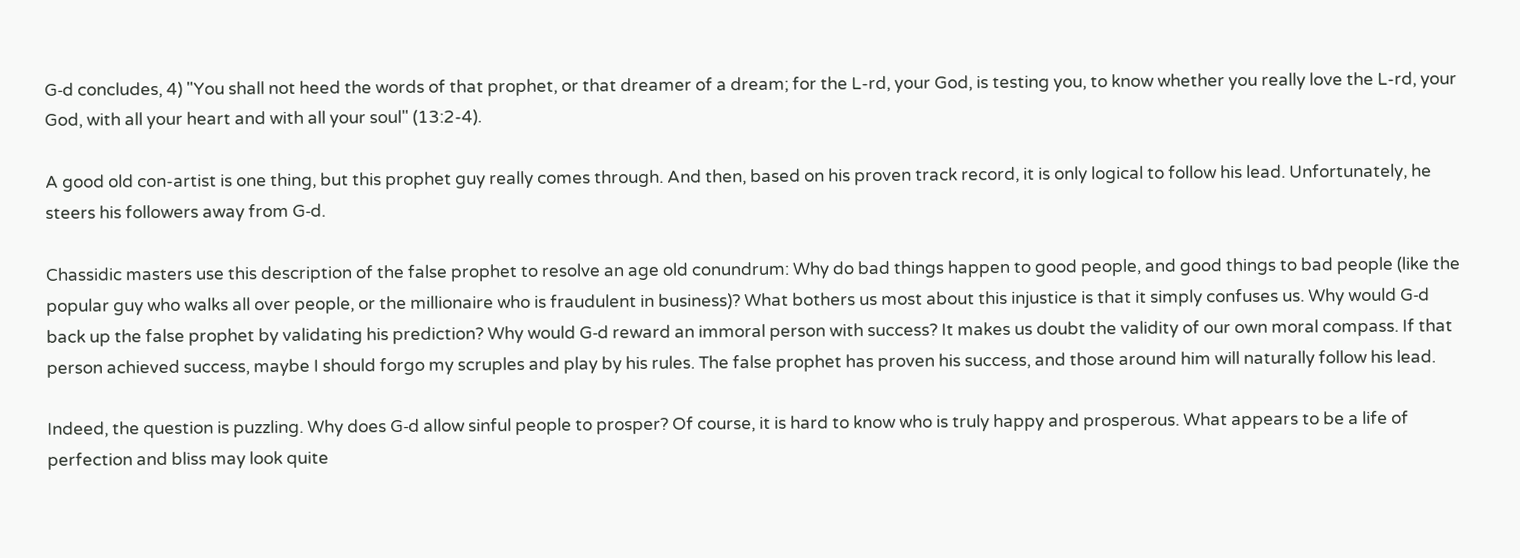G‑d concludes, 4) "You shall not heed the words of that prophet, or that dreamer of a dream; for the L-rd, your God, is testing you, to know whether you really love the L-rd, your God, with all your heart and with all your soul" (13:2-4).

A good old con-artist is one thing, but this prophet guy really comes through. And then, based on his proven track record, it is only logical to follow his lead. Unfortunately, he steers his followers away from G‑d.

Chassidic masters use this description of the false prophet to resolve an age old conundrum: Why do bad things happen to good people, and good things to bad people (like the popular guy who walks all over people, or the millionaire who is fraudulent in business)? What bothers us most about this injustice is that it simply confuses us. Why would G‑d back up the false prophet by validating his prediction? Why would G‑d reward an immoral person with success? It makes us doubt the validity of our own moral compass. If that person achieved success, maybe I should forgo my scruples and play by his rules. The false prophet has proven his success, and those around him will naturally follow his lead.

Indeed, the question is puzzling. Why does G‑d allow sinful people to prosper? Of course, it is hard to know who is truly happy and prosperous. What appears to be a life of perfection and bliss may look quite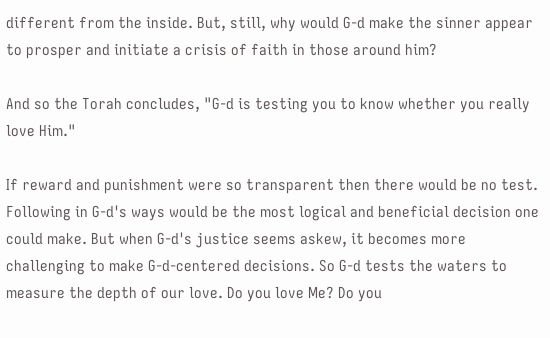different from the inside. But, still, why would G‑d make the sinner appear to prosper and initiate a crisis of faith in those around him?

And so the Torah concludes, "G‑d is testing you to know whether you really love Him."

If reward and punishment were so transparent then there would be no test. Following in G‑d's ways would be the most logical and beneficial decision one could make. But when G‑d's justice seems askew, it becomes more challenging to make G‑d-centered decisions. So G‑d tests the waters to measure the depth of our love. Do you love Me? Do you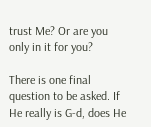trust Me? Or are you only in it for you?

There is one final question to be asked. If He really is G‑d, does He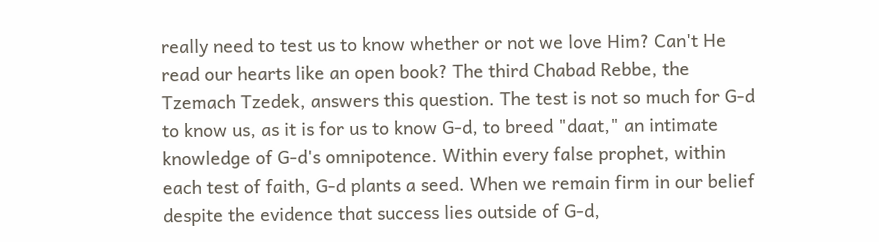really need to test us to know whether or not we love Him? Can't He read our hearts like an open book? The third Chabad Rebbe, the Tzemach Tzedek, answers this question. The test is not so much for G‑d to know us, as it is for us to know G‑d, to breed "daat," an intimate knowledge of G‑d's omnipotence. Within every false prophet, within each test of faith, G‑d plants a seed. When we remain firm in our belief despite the evidence that success lies outside of G‑d,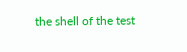the shell of the test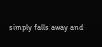simply falls away and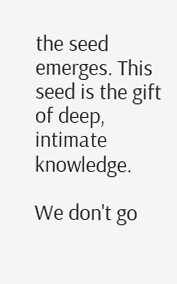the seed emerges. This seed is the gift of deep, intimate knowledge.

We don't go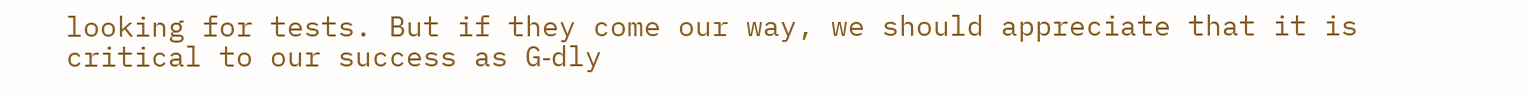looking for tests. But if they come our way, we should appreciate that it is critical to our success as G‑dly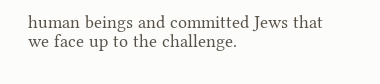human beings and committed Jews that we face up to the challenge.